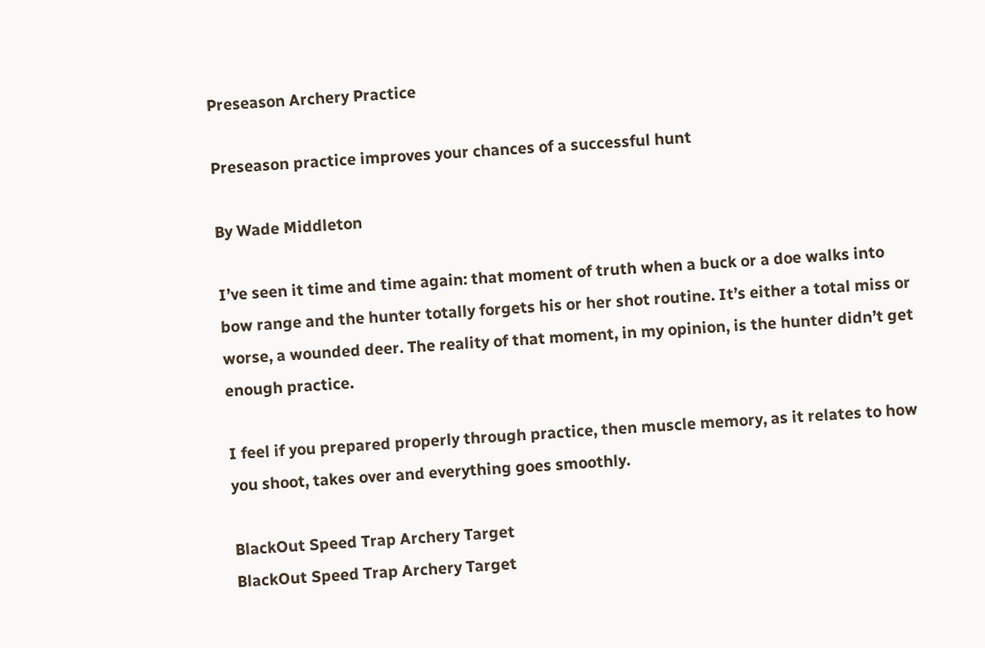Preseason Archery Practice

Preseason practice improves your chances of a successful hunt

By Wade Middleton

I’ve seen it time and time again: that moment of truth when a buck or a doe walks into bow range and the hunter totally forgets his or her shot routine. It’s either a total miss or worse, a wounded deer. The reality of that moment, in my opinion, is the hunter didn’t get enough practice.

I feel if you prepared properly through practice, then muscle memory, as it relates to how you shoot, takes over and everything goes smoothly.

BlackOut Speed Trap Archery Target
BlackOut Speed Trap Archery Target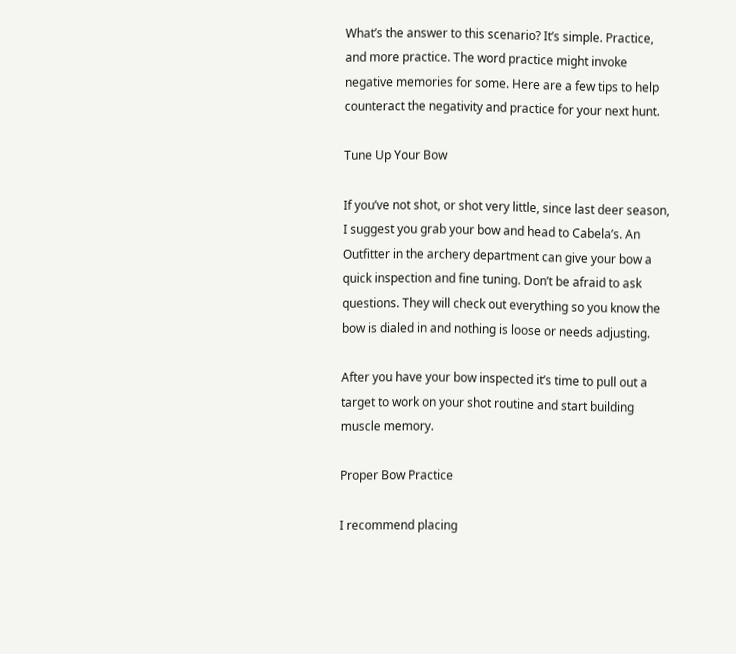What’s the answer to this scenario? It’s simple. Practice, and more practice. The word practice might invoke negative memories for some. Here are a few tips to help counteract the negativity and practice for your next hunt.

Tune Up Your Bow

If you’ve not shot, or shot very little, since last deer season, I suggest you grab your bow and head to Cabela’s. An Outfitter in the archery department can give your bow a quick inspection and fine tuning. Don’t be afraid to ask questions. They will check out everything so you know the bow is dialed in and nothing is loose or needs adjusting.

After you have your bow inspected it’s time to pull out a target to work on your shot routine and start building muscle memory.

Proper Bow Practice

I recommend placing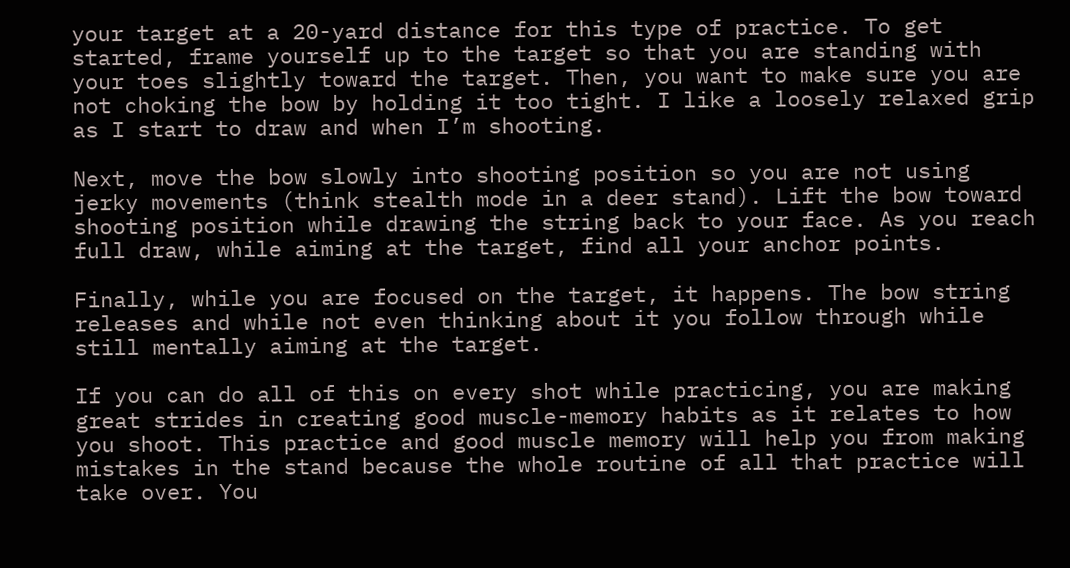your target at a 20-yard distance for this type of practice. To get started, frame yourself up to the target so that you are standing with your toes slightly toward the target. Then, you want to make sure you are not choking the bow by holding it too tight. I like a loosely relaxed grip as I start to draw and when I’m shooting.

Next, move the bow slowly into shooting position so you are not using jerky movements (think stealth mode in a deer stand). Lift the bow toward shooting position while drawing the string back to your face. As you reach full draw, while aiming at the target, find all your anchor points.

Finally, while you are focused on the target, it happens. The bow string releases and while not even thinking about it you follow through while still mentally aiming at the target.

If you can do all of this on every shot while practicing, you are making great strides in creating good muscle-memory habits as it relates to how you shoot. This practice and good muscle memory will help you from making mistakes in the stand because the whole routine of all that practice will take over. You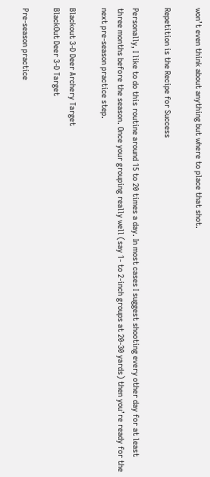won’t even think about anything but where to place that shot.

Repetition is the Recipe for Success

Personally, I like to do this routine around 15 to 20 times a day. In most cases I suggest shooting every other day for at least three months before the season. Once your grouping really well (say 1- to 2-inch groups at 20-30 yards) then you’re ready for the next pre-season practice step.

Blackout 3-D Deer Archery Target
BlackOut Deer 3-D Target

Pre-season practice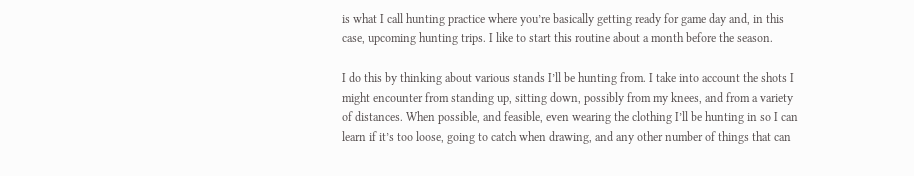is what I call hunting practice where you’re basically getting ready for game day and, in this case, upcoming hunting trips. I like to start this routine about a month before the season.

I do this by thinking about various stands I’ll be hunting from. I take into account the shots I might encounter from standing up, sitting down, possibly from my knees, and from a variety of distances. When possible, and feasible, even wearing the clothing I’ll be hunting in so I can learn if it’s too loose, going to catch when drawing, and any other number of things that can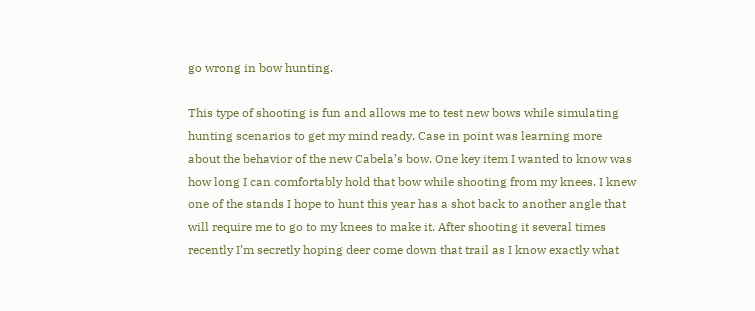go wrong in bow hunting.

This type of shooting is fun and allows me to test new bows while simulating hunting scenarios to get my mind ready. Case in point was learning more about the behavior of the new Cabela’s bow. One key item I wanted to know was how long I can comfortably hold that bow while shooting from my knees. I knew one of the stands I hope to hunt this year has a shot back to another angle that will require me to go to my knees to make it. After shooting it several times recently I’m secretly hoping deer come down that trail as I know exactly what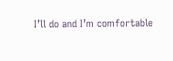I’ll do and I’m comfortable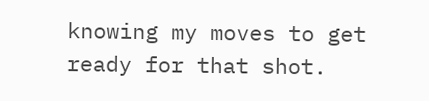knowing my moves to get ready for that shot.